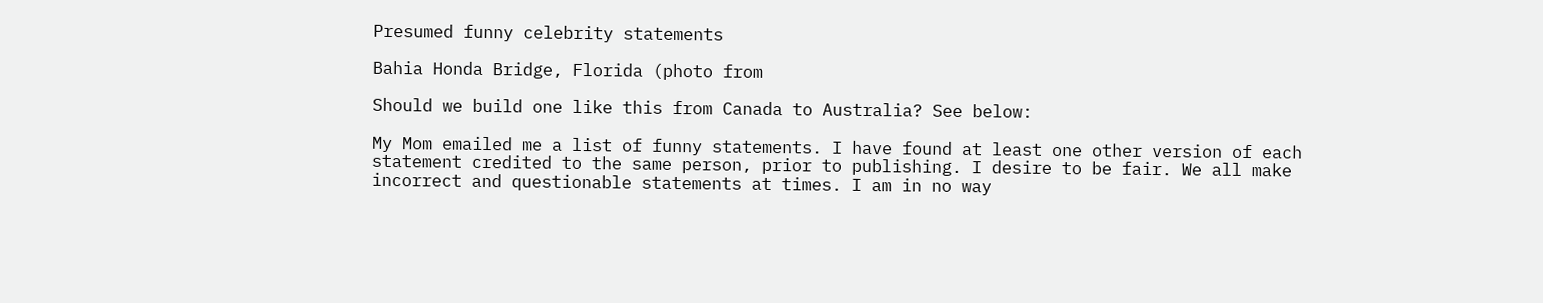Presumed funny celebrity statements

Bahia Honda Bridge, Florida (photo from

Should we build one like this from Canada to Australia? See below:

My Mom emailed me a list of funny statements. I have found at least one other version of each statement credited to the same person, prior to publishing. I desire to be fair. We all make incorrect and questionable statements at times. I am in no way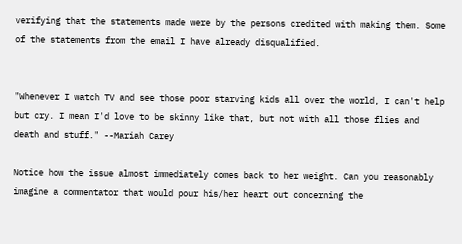verifying that the statements made were by the persons credited with making them. Some of the statements from the email I have already disqualified.


"Whenever I watch TV and see those poor starving kids all over the world, I can't help but cry. I mean I'd love to be skinny like that, but not with all those flies and death and stuff." --Mariah Carey

Notice how the issue almost immediately comes back to her weight. Can you reasonably imagine a commentator that would pour his/her heart out concerning the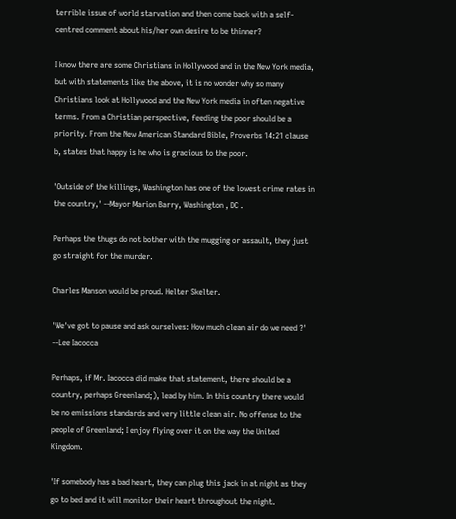terrible issue of world starvation and then come back with a self-centred comment about his/her own desire to be thinner?

I know there are some Christians in Hollywood and in the New York media, but with statements like the above, it is no wonder why so many Christians look at Hollywood and the New York media in often negative terms. From a Christian perspective, feeding the poor should be a priority. From the New American Standard Bible, Proverbs 14:21 clause b, states that happy is he who is gracious to the poor.

'Outside of the killings, Washington has one of the lowest crime rates in the country,' --Mayor Marion Barry, Washington , DC .

Perhaps the thugs do not bother with the mugging or assault, they just go straight for the murder.

Charles Manson would be proud. Helter Skelter.

'We've got to pause and ask ourselves: How much clean air do we need ?'
--Lee Iacocca

Perhaps, if Mr. Iacocca did make that statement, there should be a country, perhaps Greenland;), lead by him. In this country there would be no emissions standards and very little clean air. No offense to the people of Greenland; I enjoy flying over it on the way the United Kingdom.

'If somebody has a bad heart, they can plug this jack in at night as they go to bed and it will monitor their heart throughout the night.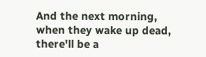And the next morning, when they wake up dead, there'll be a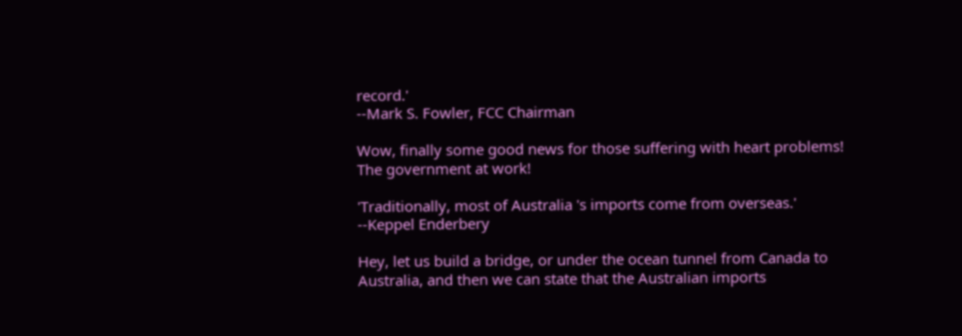record.'
--Mark S. Fowler, FCC Chairman

Wow, finally some good news for those suffering with heart problems! The government at work!

'Traditionally, most of Australia 's imports come from overseas.'
--Keppel Enderbery

Hey, let us build a bridge, or under the ocean tunnel from Canada to Australia, and then we can state that the Australian imports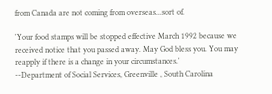from Canada are not coming from overseas...sort of.

'Your food stamps will be stopped effective March 1992 because we received notice that you passed away. May God bless you. You may reapply if there is a change in your circumstances.'
--Department of Social Services, Greenville , South Carolina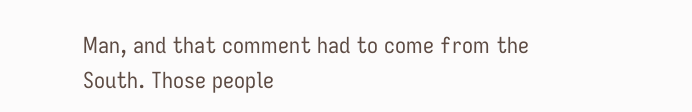Man, and that comment had to come from the South. Those people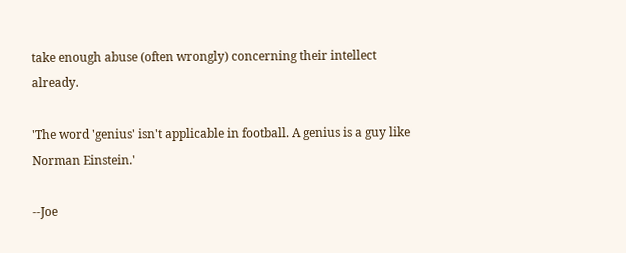take enough abuse (often wrongly) concerning their intellect already.

'The word 'genius' isn't applicable in football. A genius is a guy like Norman Einstein.'

--Joe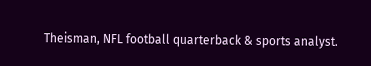Theisman, NFL football quarterback & sports analyst.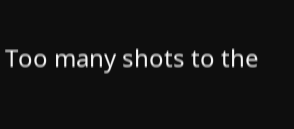Too many shots to the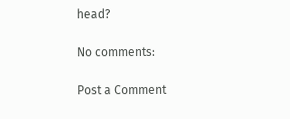head?

No comments:

Post a Comment